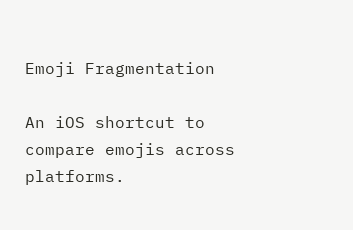Emoji Fragmentation

An iOS shortcut to compare emojis across platforms.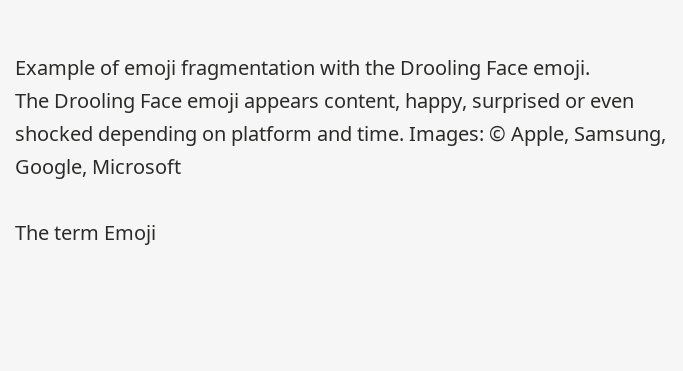Example of emoji fragmentation with the Drooling Face emoji.
The Drooling Face emoji appears content, happy, surprised or even shocked depending on platform and time. Images: © Apple, Samsung, Google, Microsoft

The term Emoji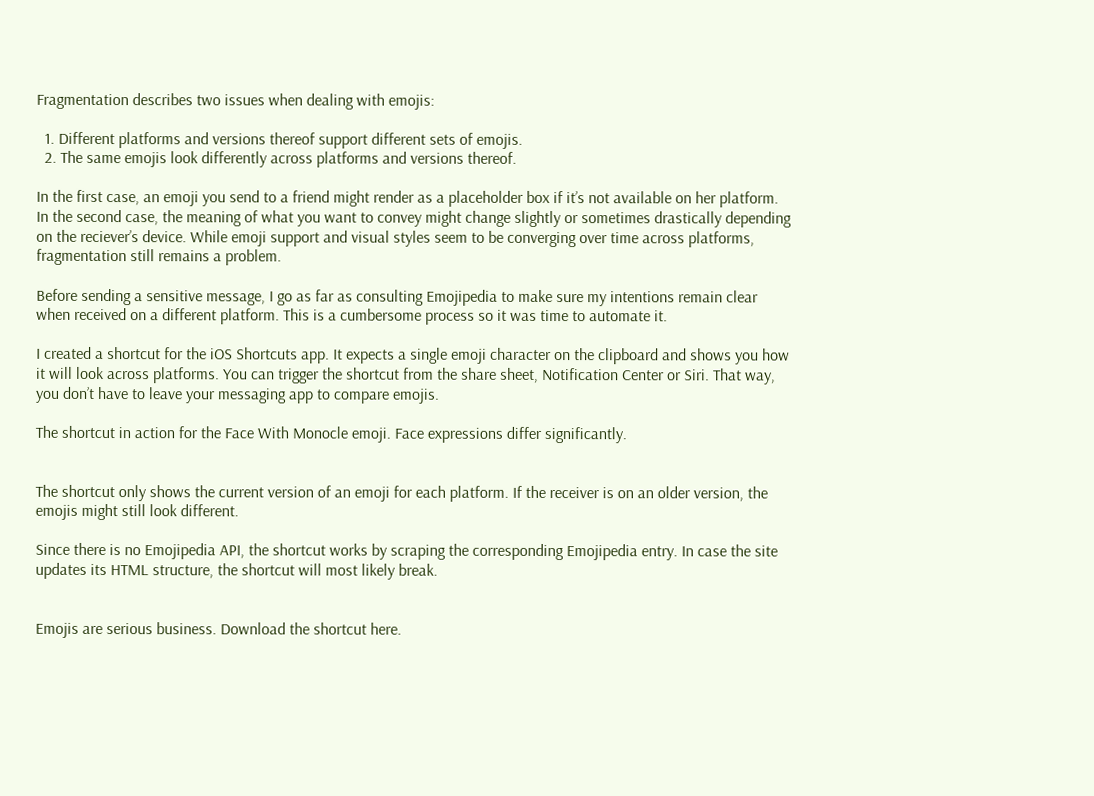Fragmentation describes two issues when dealing with emojis:

  1. Different platforms and versions thereof support different sets of emojis.
  2. The same emojis look differently across platforms and versions thereof.

In the first case, an emoji you send to a friend might render as a placeholder box if it’s not available on her platform. In the second case, the meaning of what you want to convey might change slightly or sometimes drastically depending on the reciever’s device. While emoji support and visual styles seem to be converging over time across platforms, fragmentation still remains a problem.

Before sending a sensitive message, I go as far as consulting Emojipedia to make sure my intentions remain clear when received on a different platform. This is a cumbersome process so it was time to automate it.

I created a shortcut for the iOS Shortcuts app. It expects a single emoji character on the clipboard and shows you how it will look across platforms. You can trigger the shortcut from the share sheet, Notification Center or Siri. That way, you don’t have to leave your messaging app to compare emojis.

The shortcut in action for the Face With Monocle emoji. Face expressions differ significantly.


The shortcut only shows the current version of an emoji for each platform. If the receiver is on an older version, the emojis might still look different.

Since there is no Emojipedia API, the shortcut works by scraping the corresponding Emojipedia entry. In case the site updates its HTML structure, the shortcut will most likely break.


Emojis are serious business. Download the shortcut here.